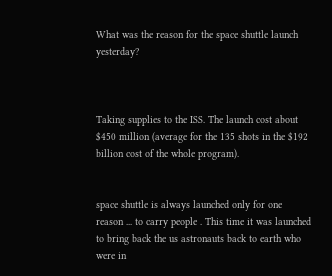What was the reason for the space shuttle launch yesterday?



Taking supplies to the ISS. The launch cost about $450 million (average for the 135 shots in the $192 billion cost of the whole program).


space shuttle is always launched only for one reason ... to carry people . This time it was launched to bring back the us astronauts back to earth who were in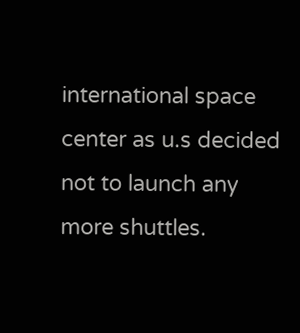international space center as u.s decided not to launch any more shuttles.